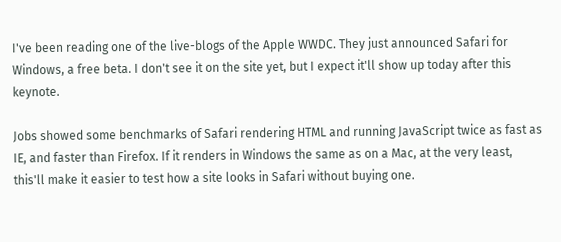I've been reading one of the live-blogs of the Apple WWDC. They just announced Safari for Windows, a free beta. I don't see it on the site yet, but I expect it'll show up today after this keynote.

Jobs showed some benchmarks of Safari rendering HTML and running JavaScript twice as fast as IE, and faster than Firefox. If it renders in Windows the same as on a Mac, at the very least, this'll make it easier to test how a site looks in Safari without buying one.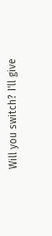Will you switch? I'll give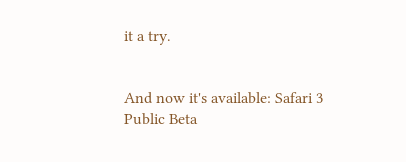it a try.


And now it's available: Safari 3 Public Beta